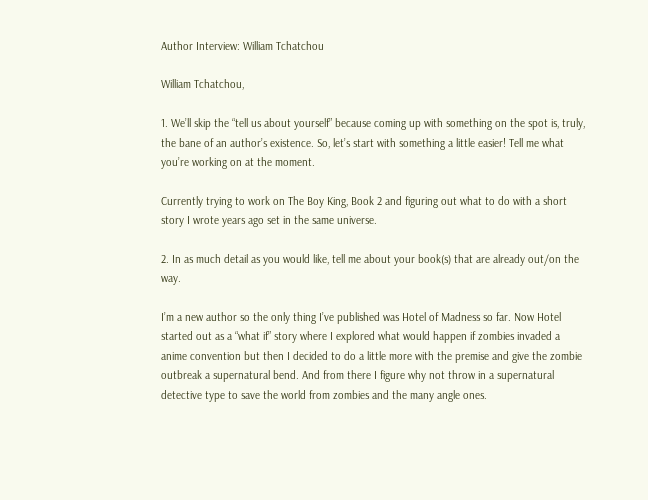Author Interview: William Tchatchou

William Tchatchou,

1. We’ll skip the “tell us about yourself” because coming up with something on the spot is, truly, the bane of an author’s existence. So, let’s start with something a little easier! Tell me what you’re working on at the moment.

Currently trying to work on The Boy King, Book 2 and figuring out what to do with a short story I wrote years ago set in the same universe.

2. In as much detail as you would like, tell me about your book(s) that are already out/on the way.

I’m a new author so the only thing I’ve published was Hotel of Madness so far. Now Hotel started out as a “what if” story where I explored what would happen if zombies invaded a anime convention but then I decided to do a little more with the premise and give the zombie outbreak a supernatural bend. And from there I figure why not throw in a supernatural detective type to save the world from zombies and the many angle ones.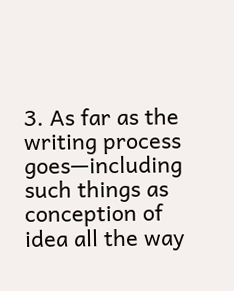3. As far as the writing process goes—including such things as conception of idea all the way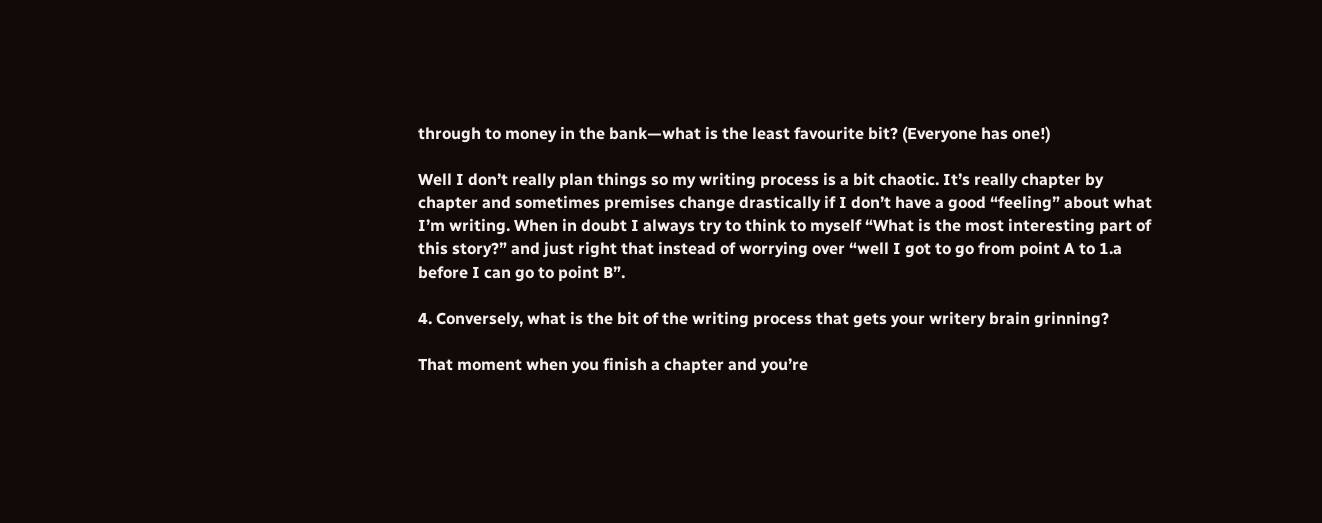through to money in the bank—what is the least favourite bit? (Everyone has one!)

Well I don’t really plan things so my writing process is a bit chaotic. It’s really chapter by chapter and sometimes premises change drastically if I don’t have a good “feeling” about what I’m writing. When in doubt I always try to think to myself “What is the most interesting part of this story?” and just right that instead of worrying over “well I got to go from point A to 1.a before I can go to point B”.

4. Conversely, what is the bit of the writing process that gets your writery brain grinning?

That moment when you finish a chapter and you’re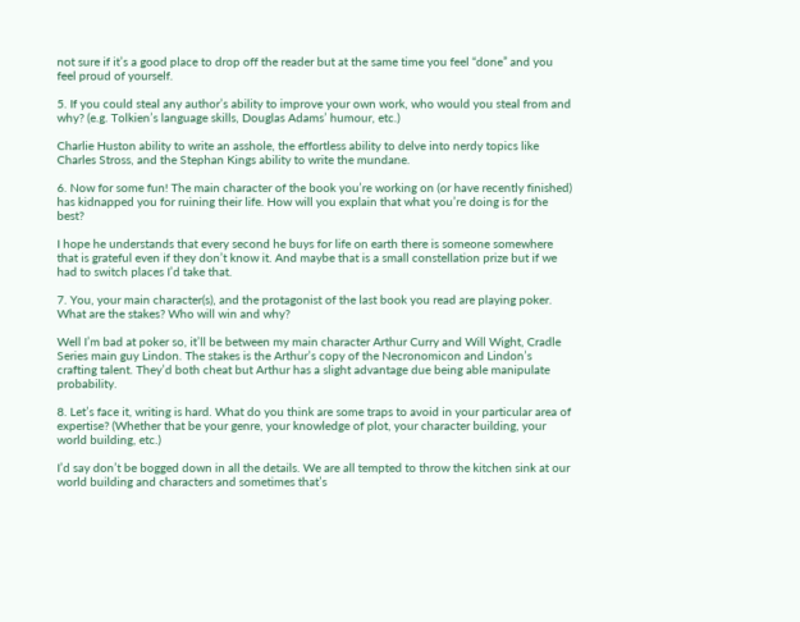not sure if it’s a good place to drop off the reader but at the same time you feel “done” and you feel proud of yourself.

5. If you could steal any author’s ability to improve your own work, who would you steal from and why? (e.g. Tolkien’s language skills, Douglas Adams’ humour, etc.)

Charlie Huston ability to write an asshole, the effortless ability to delve into nerdy topics like Charles Stross, and the Stephan Kings ability to write the mundane.

6. Now for some fun! The main character of the book you’re working on (or have recently finished) has kidnapped you for ruining their life. How will you explain that what you’re doing is for the best?

I hope he understands that every second he buys for life on earth there is someone somewhere that is grateful even if they don’t know it. And maybe that is a small constellation prize but if we had to switch places I’d take that.

7. You, your main character(s), and the protagonist of the last book you read are playing poker. What are the stakes? Who will win and why?

Well I’m bad at poker so, it’ll be between my main character Arthur Curry and Will Wight, Cradle Series main guy Lindon. The stakes is the Arthur’s copy of the Necronomicon and Lindon’s crafting talent. They’d both cheat but Arthur has a slight advantage due being able manipulate probability.

8. Let’s face it, writing is hard. What do you think are some traps to avoid in your particular area of expertise? (Whether that be your genre, your knowledge of plot, your character building, your world building, etc.)

I’d say don’t be bogged down in all the details. We are all tempted to throw the kitchen sink at our world building and characters and sometimes that’s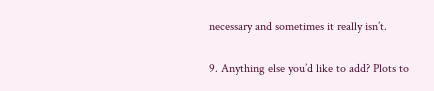necessary and sometimes it really isn’t.

9. Anything else you’d like to add? Plots to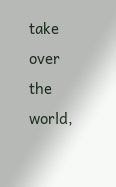take over the world,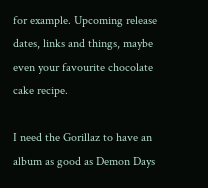for example. Upcoming release dates, links and things, maybe even your favourite chocolate cake recipe.

I need the Gorillaz to have an album as good as Demon Days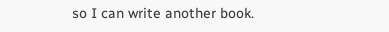so I can write another book.